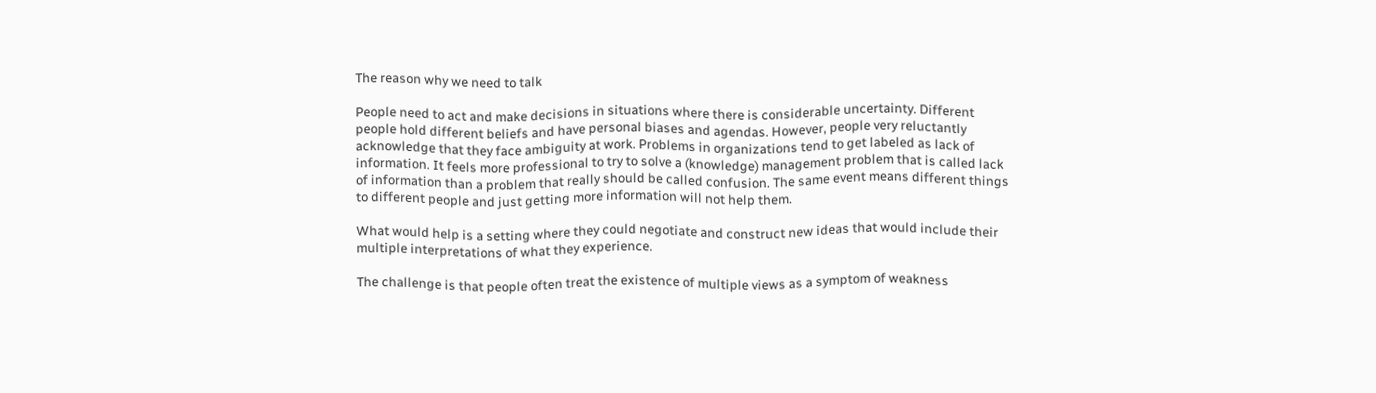The reason why we need to talk

People need to act and make decisions in situations where there is considerable uncertainty. Different people hold different beliefs and have personal biases and agendas. However, people very reluctantly acknowledge that they face ambiguity at work. Problems in organizations tend to get labeled as lack of information. It feels more professional to try to solve a (knowledge) management problem that is called lack of information than a problem that really should be called confusion. The same event means different things to different people and just getting more information will not help them.

What would help is a setting where they could negotiate and construct new ideas that would include their multiple interpretations of what they experience.

The challenge is that people often treat the existence of multiple views as a symptom of weakness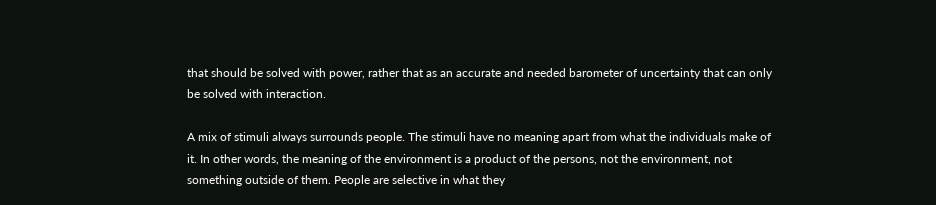that should be solved with power, rather that as an accurate and needed barometer of uncertainty that can only be solved with interaction.

A mix of stimuli always surrounds people. The stimuli have no meaning apart from what the individuals make of it. In other words, the meaning of the environment is a product of the persons, not the environment, not something outside of them. People are selective in what they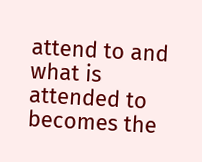attend to and what is attended to becomes the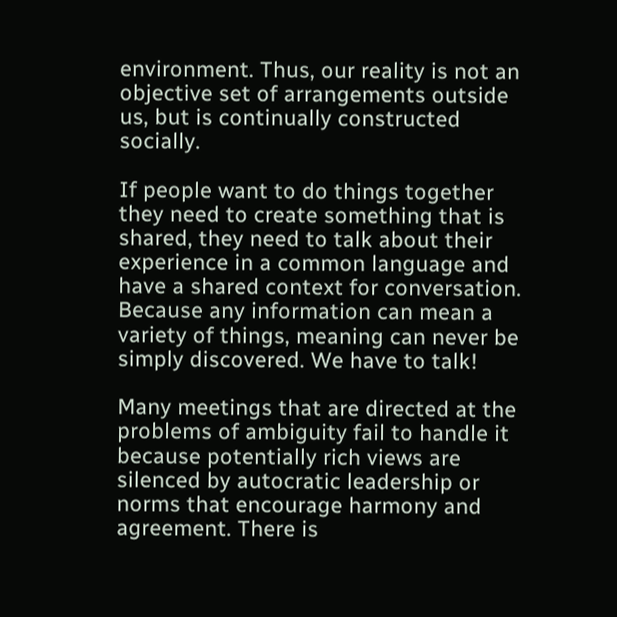environment. Thus, our reality is not an objective set of arrangements outside us, but is continually constructed socially.

If people want to do things together they need to create something that is shared, they need to talk about their experience in a common language and have a shared context for conversation. Because any information can mean a variety of things, meaning can never be simply discovered. We have to talk!

Many meetings that are directed at the problems of ambiguity fail to handle it because potentially rich views are silenced by autocratic leadership or norms that encourage harmony and agreement. There is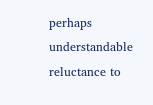perhaps understandable reluctance to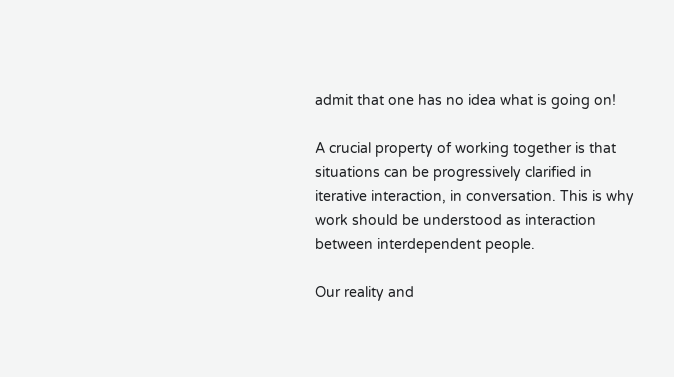admit that one has no idea what is going on!

A crucial property of working together is that situations can be progressively clarified in iterative interaction, in conversation. This is why work should be understood as interaction between interdependent people.

Our reality and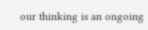our thinking is an ongoing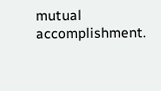mutual accomplishment.